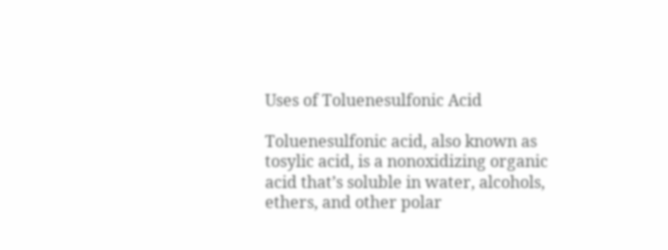Uses of Toluenesulfonic Acid

Toluenesulfonic acid, also known as tosylic acid, is a nonoxidizing organic acid that’s soluble in water, alcohols, ethers, and other polar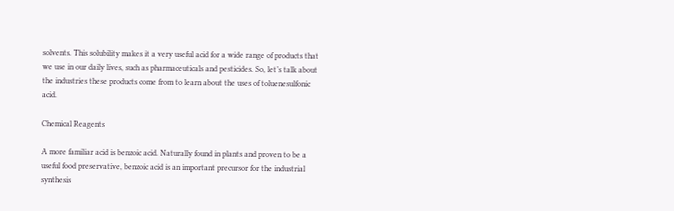solvents. This solubility makes it a very useful acid for a wide range of products that we use in our daily lives, such as pharmaceuticals and pesticides. So, let’s talk about the industries these products come from to learn about the uses of toluenesulfonic acid.

Chemical Reagents

A more familiar acid is benzoic acid. Naturally found in plants and proven to be a useful food preservative, benzoic acid is an important precursor for the industrial synthesis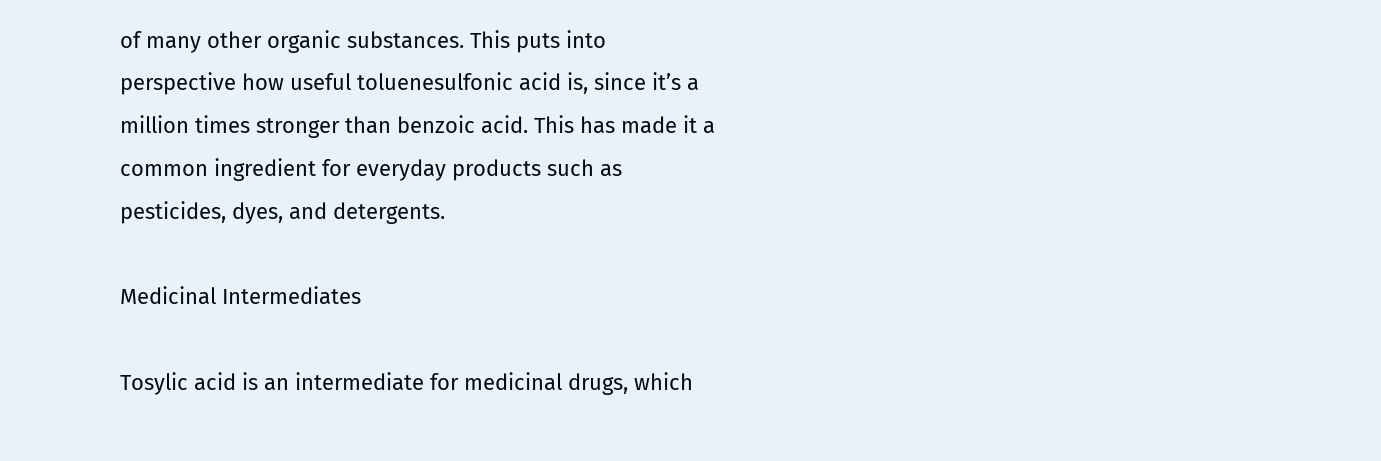of many other organic substances. This puts into perspective how useful toluenesulfonic acid is, since it’s a million times stronger than benzoic acid. This has made it a common ingredient for everyday products such as pesticides, dyes, and detergents.

Medicinal Intermediates

Tosylic acid is an intermediate for medicinal drugs, which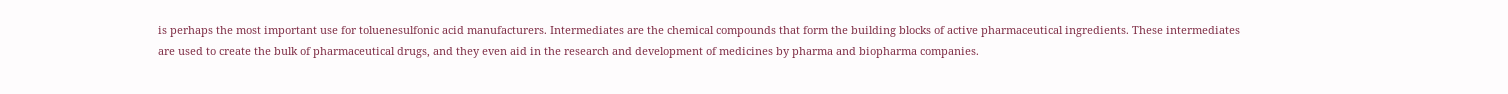is perhaps the most important use for toluenesulfonic acid manufacturers. Intermediates are the chemical compounds that form the building blocks of active pharmaceutical ingredients. These intermediates are used to create the bulk of pharmaceutical drugs, and they even aid in the research and development of medicines by pharma and biopharma companies.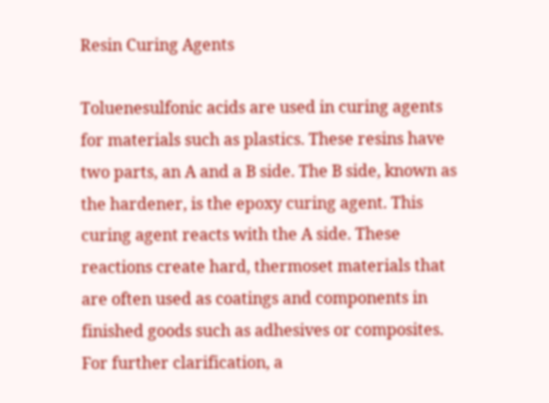Resin Curing Agents

Toluenesulfonic acids are used in curing agents for materials such as plastics. These resins have two parts, an A and a B side. The B side, known as the hardener, is the epoxy curing agent. This curing agent reacts with the A side. These reactions create hard, thermoset materials that are often used as coatings and components in finished goods such as adhesives or composites. For further clarification, a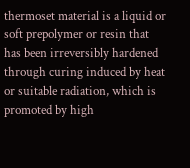thermoset material is a liquid or soft prepolymer or resin that has been irreversibly hardened through curing induced by heat or suitable radiation, which is promoted by high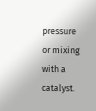pressure or mixing with a catalyst.